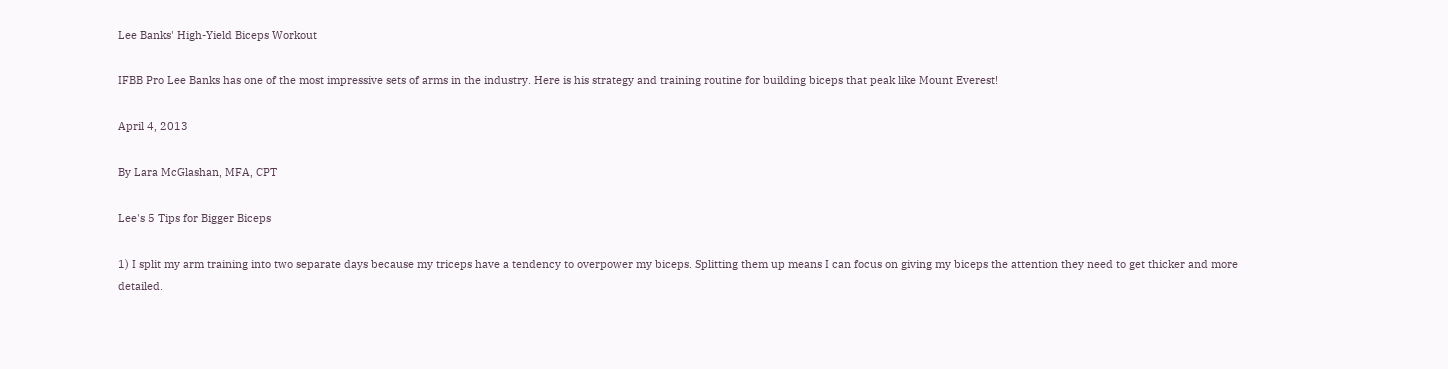Lee Banks' High-Yield Biceps Workout

IFBB Pro Lee Banks has one of the most impressive sets of arms in the industry. Here is his strategy and training routine for building biceps that peak like Mount Everest!

April 4, 2013

By Lara McGlashan, MFA, CPT

Lee's 5 Tips for Bigger Biceps

1) I split my arm training into two separate days because my triceps have a tendency to overpower my biceps. Splitting them up means I can focus on giving my biceps the attention they need to get thicker and more detailed.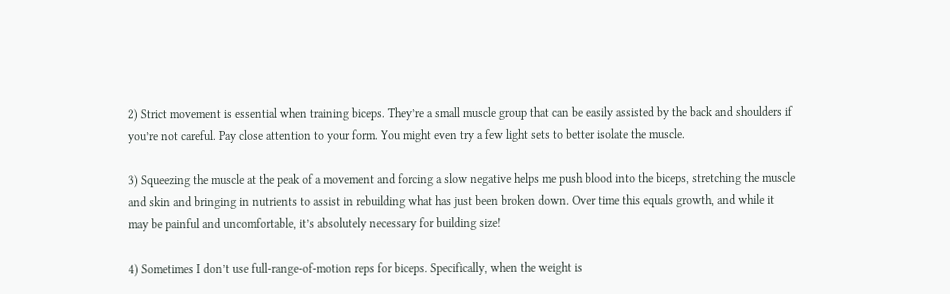2) Strict movement is essential when training biceps. They’re a small muscle group that can be easily assisted by the back and shoulders if you’re not careful. Pay close attention to your form. You might even try a few light sets to better isolate the muscle.

3) Squeezing the muscle at the peak of a movement and forcing a slow negative helps me push blood into the biceps, stretching the muscle and skin and bringing in nutrients to assist in rebuilding what has just been broken down. Over time this equals growth, and while it may be painful and uncomfortable, it’s absolutely necessary for building size!

4) Sometimes I don’t use full-range-of-motion reps for biceps. Specifically, when the weight is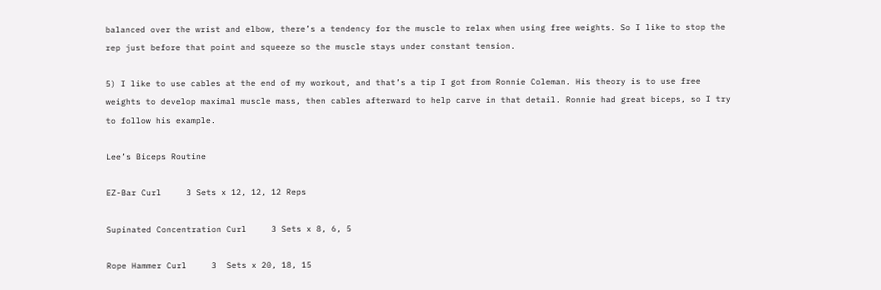balanced over the wrist and elbow, there’s a tendency for the muscle to relax when using free weights. So I like to stop the rep just before that point and squeeze so the muscle stays under constant tension.

5) I like to use cables at the end of my workout, and that’s a tip I got from Ronnie Coleman. His theory is to use free weights to develop maximal muscle mass, then cables afterward to help carve in that detail. Ronnie had great biceps, so I try to follow his example.

Lee’s Biceps Routine

EZ-Bar Curl     3 Sets x 12, 12, 12 Reps

Supinated Concentration Curl     3 Sets x 8, 6, 5

Rope Hammer Curl     3  Sets x 20, 18, 15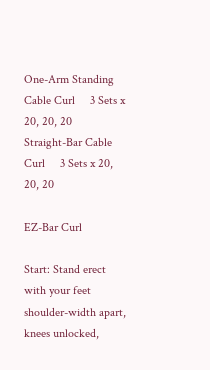One-Arm Standing Cable Curl     3 Sets x 20, 20, 20
Straight-Bar Cable Curl     3 Sets x 20, 20, 20

EZ-Bar Curl

Start: Stand erect with your feet shoulder-width apart, knees unlocked,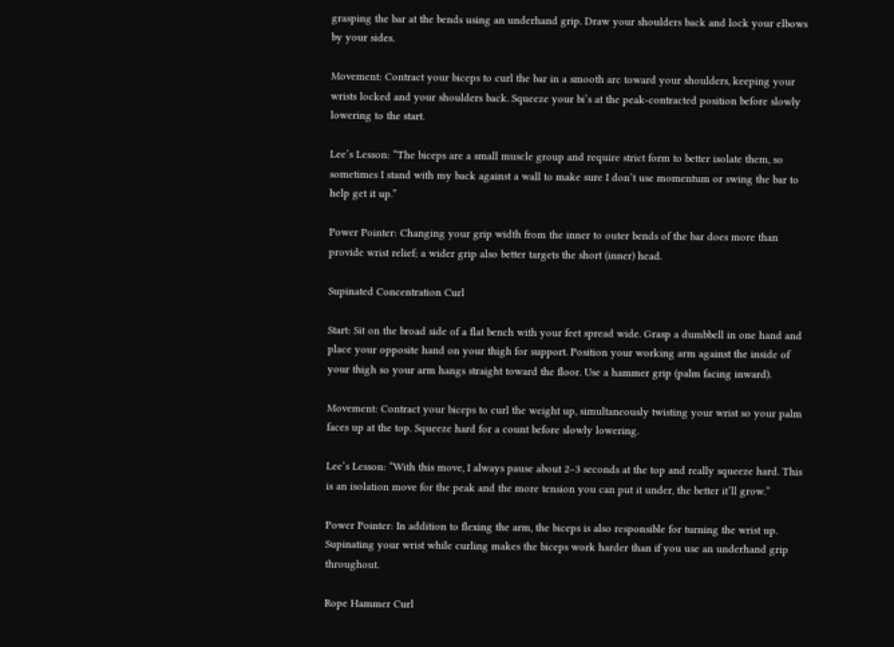grasping the bar at the bends using an underhand grip. Draw your shoulders back and lock your elbows by your sides.

Movement: Contract your biceps to curl the bar in a smooth arc toward your shoulders, keeping your wrists locked and your shoulders back. Squeeze your bi’s at the peak-contracted position before slowly lowering to the start.

Lee’s Lesson: “The biceps are a small muscle group and require strict form to better isolate them, so sometimes I stand with my back against a wall to make sure I don’t use momentum or swing the bar to help get it up.”

Power Pointer: Changing your grip width from the inner to outer bends of the bar does more than provide wrist relief; a wider grip also better targets the short (inner) head.

Supinated Concentration Curl

Start: Sit on the broad side of a flat bench with your feet spread wide. Grasp a dumbbell in one hand and place your opposite hand on your thigh for support. Position your working arm against the inside of your thigh so your arm hangs straight toward the floor. Use a hammer grip (palm facing inward).

Movement: Contract your biceps to curl the weight up, simultaneously twisting your wrist so your palm faces up at the top. Squeeze hard for a count before slowly lowering.

Lee’s Lesson: “With this move, I always pause about 2–3 seconds at the top and really squeeze hard. This is an isolation move for the peak and the more tension you can put it under, the better it’ll grow.”

Power Pointer: In addition to flexing the arm, the biceps is also responsible for turning the wrist up. Supinating your wrist while curling makes the biceps work harder than if you use an underhand grip throughout.

Rope Hammer Curl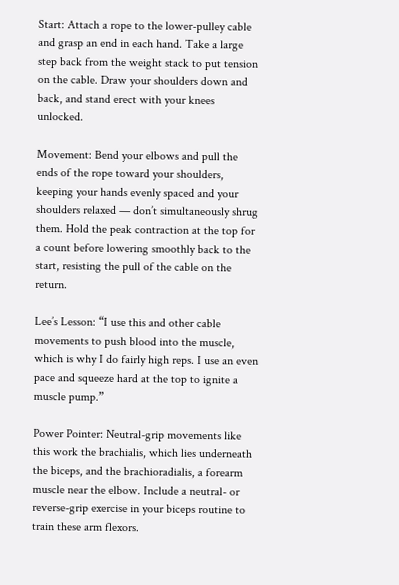Start: Attach a rope to the lower-pulley cable and grasp an end in each hand. Take a large step back from the weight stack to put tension on the cable. Draw your shoulders down and back, and stand erect with your knees unlocked.

Movement: Bend your elbows and pull the ends of the rope toward your shoulders, keeping your hands evenly spaced and your shoulders relaxed — don’t simultaneously shrug them. Hold the peak contraction at the top for a count before lowering smoothly back to the start, resisting the pull of the cable on the return.

Lee’s Lesson: “I use this and other cable movements to push blood into the muscle, which is why I do fairly high reps. I use an even pace and squeeze hard at the top to ignite a muscle pump.”

Power Pointer: Neutral-grip movements like this work the brachialis, which lies underneath the biceps, and the brachioradialis, a forearm muscle near the elbow. Include a neutral- or reverse-grip exercise in your biceps routine to train these arm flexors.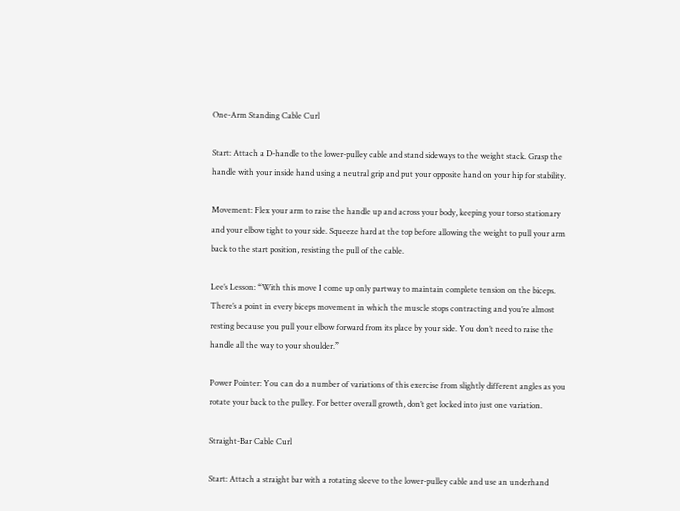One-Arm Standing Cable Curl

Start: Attach a D-handle to the lower-pulley cable and stand sideways to the weight stack. Grasp the handle with your inside hand using a neutral grip and put your opposite hand on your hip for stability.

Movement: Flex your arm to raise the handle up and across your body, keeping your torso stationary and your elbow tight to your side. Squeeze hard at the top before allowing the weight to pull your arm back to the start position, resisting the pull of the cable.

Lee’s Lesson: “With this move I come up only partway to maintain complete tension on the biceps. There’s a point in every biceps movement in which the muscle stops contracting and you’re almost resting because you pull your elbow forward from its place by your side. You don’t need to raise the handle all the way to your shoulder.”

Power Pointer: You can do a number of variations of this exercise from slightly different angles as you rotate your back to the pulley. For better overall growth, don’t get locked into just one variation.

Straight-Bar Cable Curl

Start: Attach a straight bar with a rotating sleeve to the lower-pulley cable and use an underhand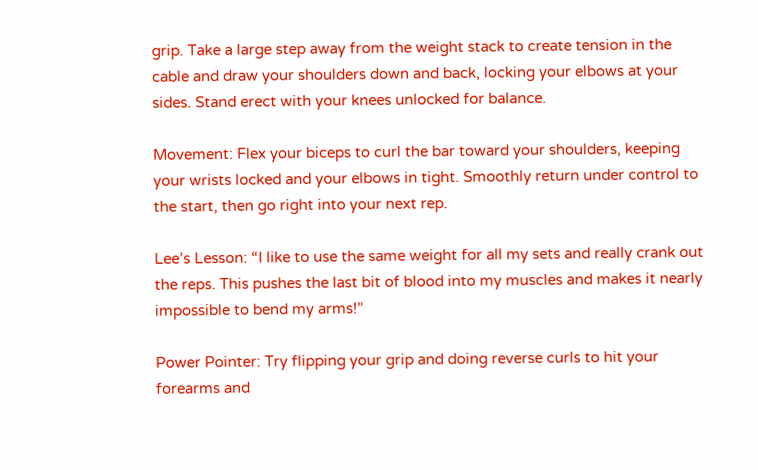grip. Take a large step away from the weight stack to create tension in the cable and draw your shoulders down and back, locking your elbows at your sides. Stand erect with your knees unlocked for balance.

Movement: Flex your biceps to curl the bar toward your shoulders, keeping your wrists locked and your elbows in tight. Smoothly return under control to the start, then go right into your next rep.

Lee’s Lesson: “I like to use the same weight for all my sets and really crank out the reps. This pushes the last bit of blood into my muscles and makes it nearly impossible to bend my arms!”

Power Pointer: Try flipping your grip and doing reverse curls to hit your forearms and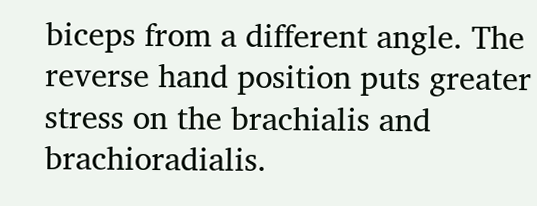biceps from a different angle. The reverse hand position puts greater stress on the brachialis and brachioradialis.